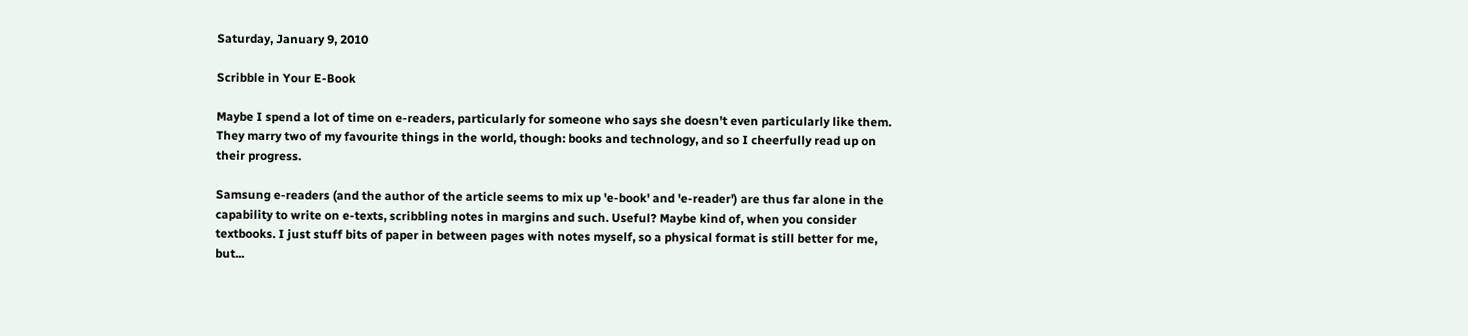Saturday, January 9, 2010

Scribble in Your E-Book

Maybe I spend a lot of time on e-readers, particularly for someone who says she doesn't even particularly like them. They marry two of my favourite things in the world, though: books and technology, and so I cheerfully read up on their progress.

Samsung e-readers (and the author of the article seems to mix up 'e-book' and 'e-reader') are thus far alone in the capability to write on e-texts, scribbling notes in margins and such. Useful? Maybe kind of, when you consider textbooks. I just stuff bits of paper in between pages with notes myself, so a physical format is still better for me, but...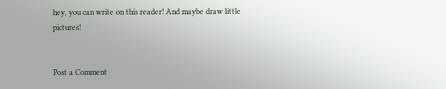hey, you can write on this reader! And maybe draw little pictures!


Post a Comment